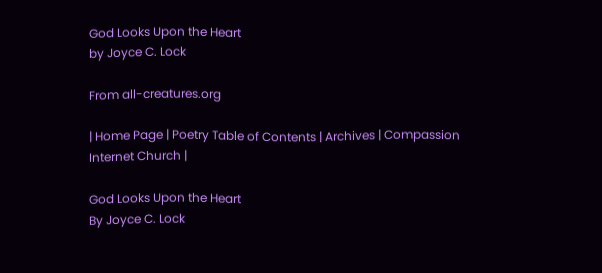God Looks Upon the Heart
by Joyce C. Lock

From all-creatures.org

| Home Page | Poetry Table of Contents | Archives | Compassion Internet Church |

God Looks Upon the Heart
By Joyce C. Lock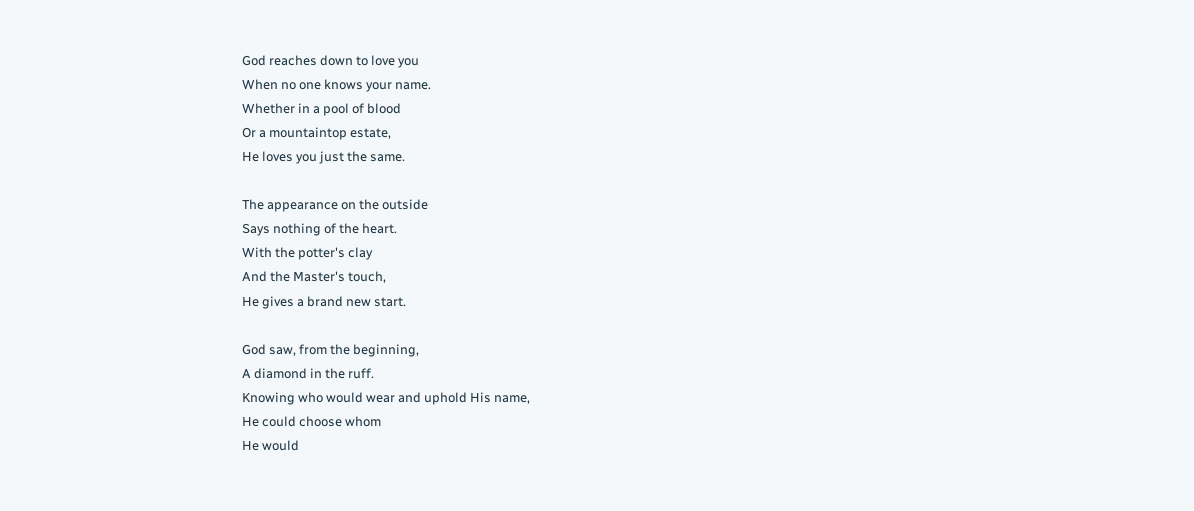God reaches down to love you
When no one knows your name.
Whether in a pool of blood
Or a mountaintop estate,
He loves you just the same.

The appearance on the outside
Says nothing of the heart.
With the potter's clay
And the Master's touch,
He gives a brand new start.

God saw, from the beginning,
A diamond in the ruff.
Knowing who would wear and uphold His name,
He could choose whom
He would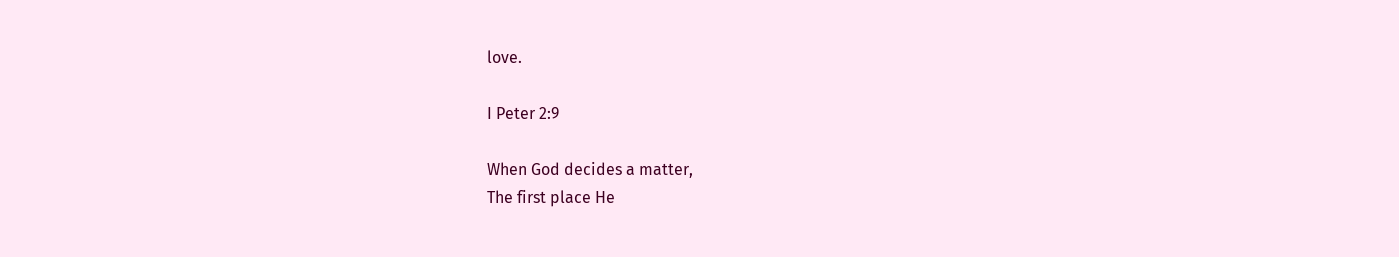love.

I Peter 2:9

When God decides a matter,
The first place He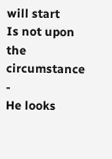will start
Is not upon the circumstance -
He looks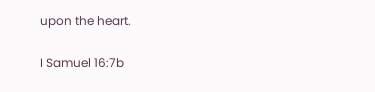upon the heart.

I Samuel 16:7b